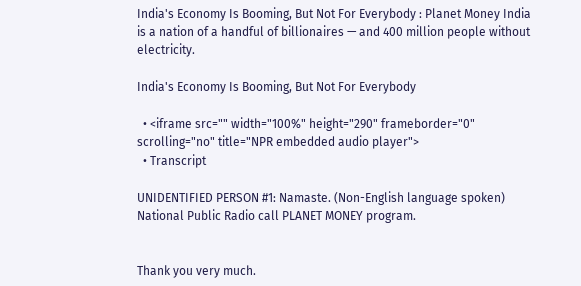India's Economy Is Booming, But Not For Everybody : Planet Money India is a nation of a handful of billionaires — and 400 million people without electricity.

India's Economy Is Booming, But Not For Everybody

  • <iframe src="" width="100%" height="290" frameborder="0" scrolling="no" title="NPR embedded audio player">
  • Transcript

UNIDENTIFIED PERSON #1: Namaste. (Non-English language spoken) National Public Radio call PLANET MONEY program.


Thank you very much.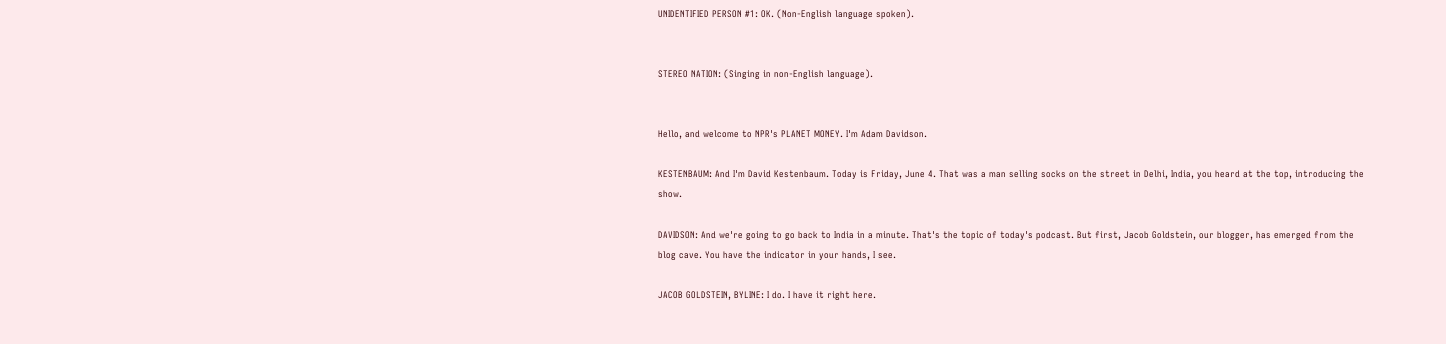UNIDENTIFIED PERSON #1: OK. (Non-English language spoken).


STEREO NATION: (Singing in non-English language).


Hello, and welcome to NPR's PLANET MONEY. I'm Adam Davidson.

KESTENBAUM: And I'm David Kestenbaum. Today is Friday, June 4. That was a man selling socks on the street in Delhi, India, you heard at the top, introducing the show.

DAVIDSON: And we're going to go back to India in a minute. That's the topic of today's podcast. But first, Jacob Goldstein, our blogger, has emerged from the blog cave. You have the indicator in your hands, I see.

JACOB GOLDSTEIN, BYLINE: I do. I have it right here.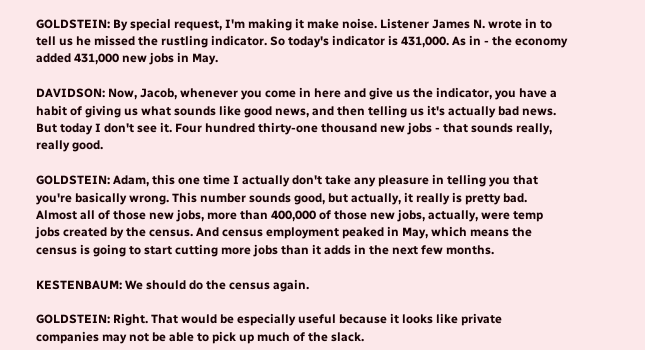GOLDSTEIN: By special request, I'm making it make noise. Listener James N. wrote in to tell us he missed the rustling indicator. So today's indicator is 431,000. As in - the economy added 431,000 new jobs in May.

DAVIDSON: Now, Jacob, whenever you come in here and give us the indicator, you have a habit of giving us what sounds like good news, and then telling us it's actually bad news. But today I don't see it. Four hundred thirty-one thousand new jobs - that sounds really, really good.

GOLDSTEIN: Adam, this one time I actually don't take any pleasure in telling you that you're basically wrong. This number sounds good, but actually, it really is pretty bad. Almost all of those new jobs, more than 400,000 of those new jobs, actually, were temp jobs created by the census. And census employment peaked in May, which means the census is going to start cutting more jobs than it adds in the next few months.

KESTENBAUM: We should do the census again.

GOLDSTEIN: Right. That would be especially useful because it looks like private companies may not be able to pick up much of the slack.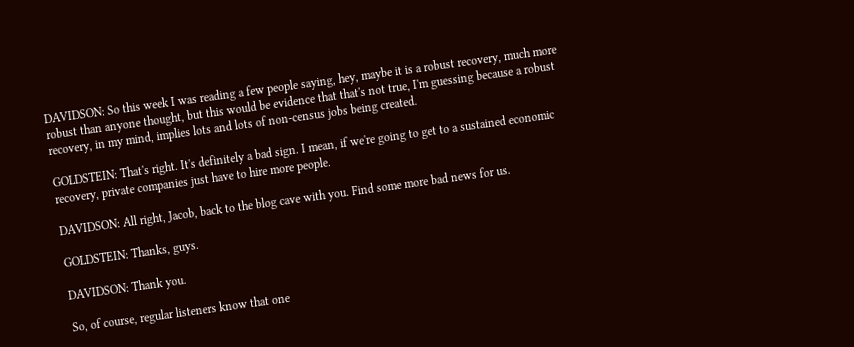DAVIDSON: So this week I was reading a few people saying, hey, maybe it is a robust recovery, much more robust than anyone thought, but this would be evidence that that's not true, I'm guessing because a robust recovery, in my mind, implies lots and lots of non-census jobs being created.

GOLDSTEIN: That's right. It's definitely a bad sign. I mean, if we're going to get to a sustained economic recovery, private companies just have to hire more people.

DAVIDSON: All right, Jacob, back to the blog cave with you. Find some more bad news for us.

GOLDSTEIN: Thanks, guys.

DAVIDSON: Thank you.

So, of course, regular listeners know that one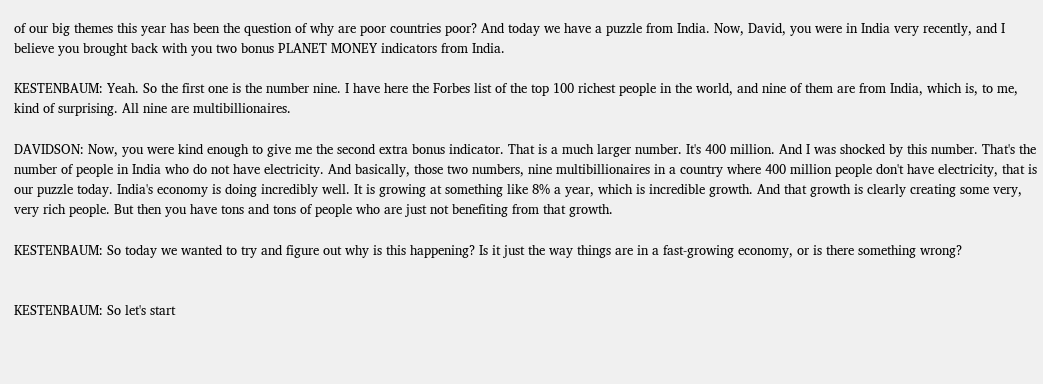of our big themes this year has been the question of why are poor countries poor? And today we have a puzzle from India. Now, David, you were in India very recently, and I believe you brought back with you two bonus PLANET MONEY indicators from India.

KESTENBAUM: Yeah. So the first one is the number nine. I have here the Forbes list of the top 100 richest people in the world, and nine of them are from India, which is, to me, kind of surprising. All nine are multibillionaires.

DAVIDSON: Now, you were kind enough to give me the second extra bonus indicator. That is a much larger number. It's 400 million. And I was shocked by this number. That's the number of people in India who do not have electricity. And basically, those two numbers, nine multibillionaires in a country where 400 million people don't have electricity, that is our puzzle today. India's economy is doing incredibly well. It is growing at something like 8% a year, which is incredible growth. And that growth is clearly creating some very, very rich people. But then you have tons and tons of people who are just not benefiting from that growth.

KESTENBAUM: So today we wanted to try and figure out why is this happening? Is it just the way things are in a fast-growing economy, or is there something wrong?


KESTENBAUM: So let's start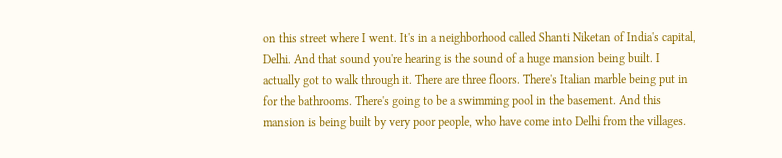on this street where I went. It's in a neighborhood called Shanti Niketan of India's capital, Delhi. And that sound you're hearing is the sound of a huge mansion being built. I actually got to walk through it. There are three floors. There's Italian marble being put in for the bathrooms. There's going to be a swimming pool in the basement. And this mansion is being built by very poor people, who have come into Delhi from the villages.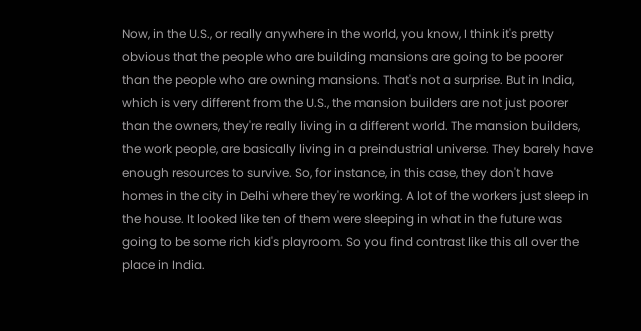Now, in the U.S., or really anywhere in the world, you know, I think it's pretty obvious that the people who are building mansions are going to be poorer than the people who are owning mansions. That's not a surprise. But in India, which is very different from the U.S., the mansion builders are not just poorer than the owners, they're really living in a different world. The mansion builders, the work people, are basically living in a preindustrial universe. They barely have enough resources to survive. So, for instance, in this case, they don't have homes in the city in Delhi where they're working. A lot of the workers just sleep in the house. It looked like ten of them were sleeping in what in the future was going to be some rich kid's playroom. So you find contrast like this all over the place in India.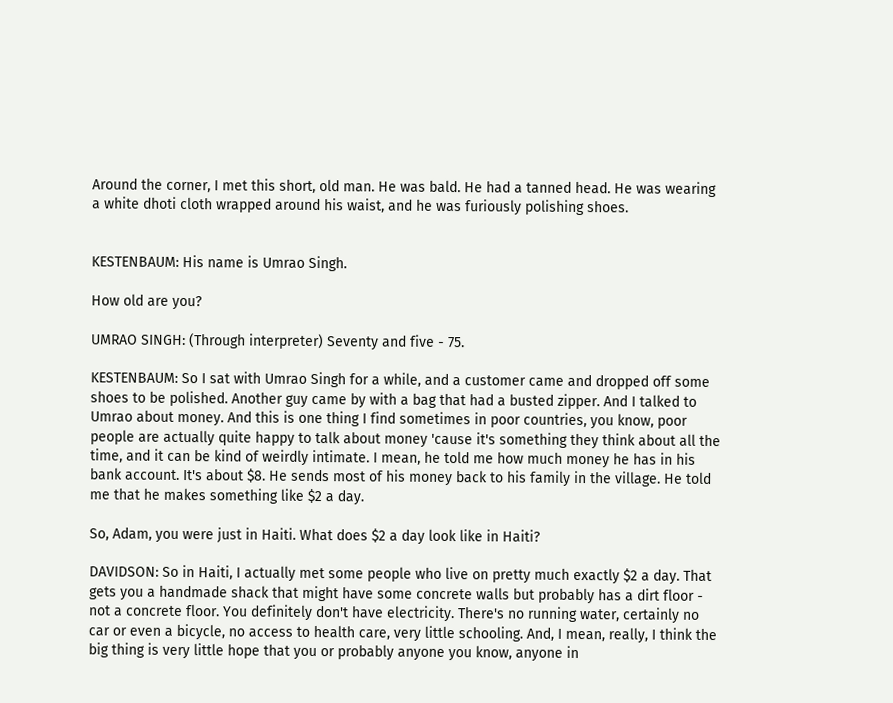Around the corner, I met this short, old man. He was bald. He had a tanned head. He was wearing a white dhoti cloth wrapped around his waist, and he was furiously polishing shoes.


KESTENBAUM: His name is Umrao Singh.

How old are you?

UMRAO SINGH: (Through interpreter) Seventy and five - 75.

KESTENBAUM: So I sat with Umrao Singh for a while, and a customer came and dropped off some shoes to be polished. Another guy came by with a bag that had a busted zipper. And I talked to Umrao about money. And this is one thing I find sometimes in poor countries, you know, poor people are actually quite happy to talk about money 'cause it's something they think about all the time, and it can be kind of weirdly intimate. I mean, he told me how much money he has in his bank account. It's about $8. He sends most of his money back to his family in the village. He told me that he makes something like $2 a day.

So, Adam, you were just in Haiti. What does $2 a day look like in Haiti?

DAVIDSON: So in Haiti, I actually met some people who live on pretty much exactly $2 a day. That gets you a handmade shack that might have some concrete walls but probably has a dirt floor - not a concrete floor. You definitely don't have electricity. There's no running water, certainly no car or even a bicycle, no access to health care, very little schooling. And, I mean, really, I think the big thing is very little hope that you or probably anyone you know, anyone in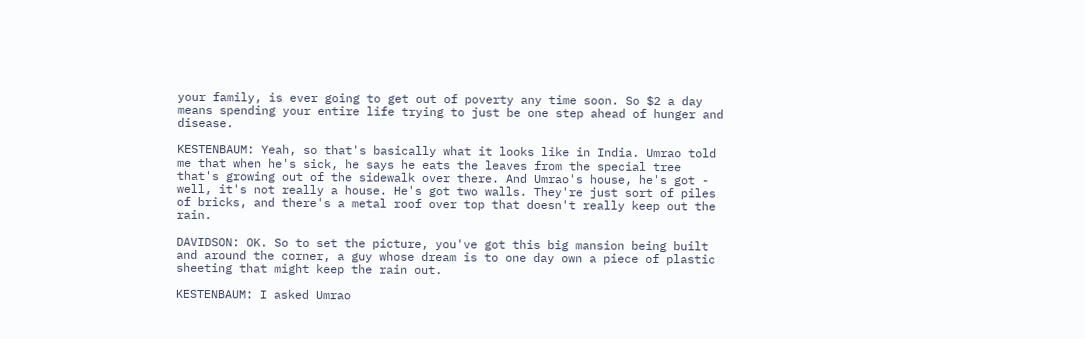your family, is ever going to get out of poverty any time soon. So $2 a day means spending your entire life trying to just be one step ahead of hunger and disease.

KESTENBAUM: Yeah, so that's basically what it looks like in India. Umrao told me that when he's sick, he says he eats the leaves from the special tree that's growing out of the sidewalk over there. And Umrao's house, he's got - well, it's not really a house. He's got two walls. They're just sort of piles of bricks, and there's a metal roof over top that doesn't really keep out the rain.

DAVIDSON: OK. So to set the picture, you've got this big mansion being built and around the corner, a guy whose dream is to one day own a piece of plastic sheeting that might keep the rain out.

KESTENBAUM: I asked Umrao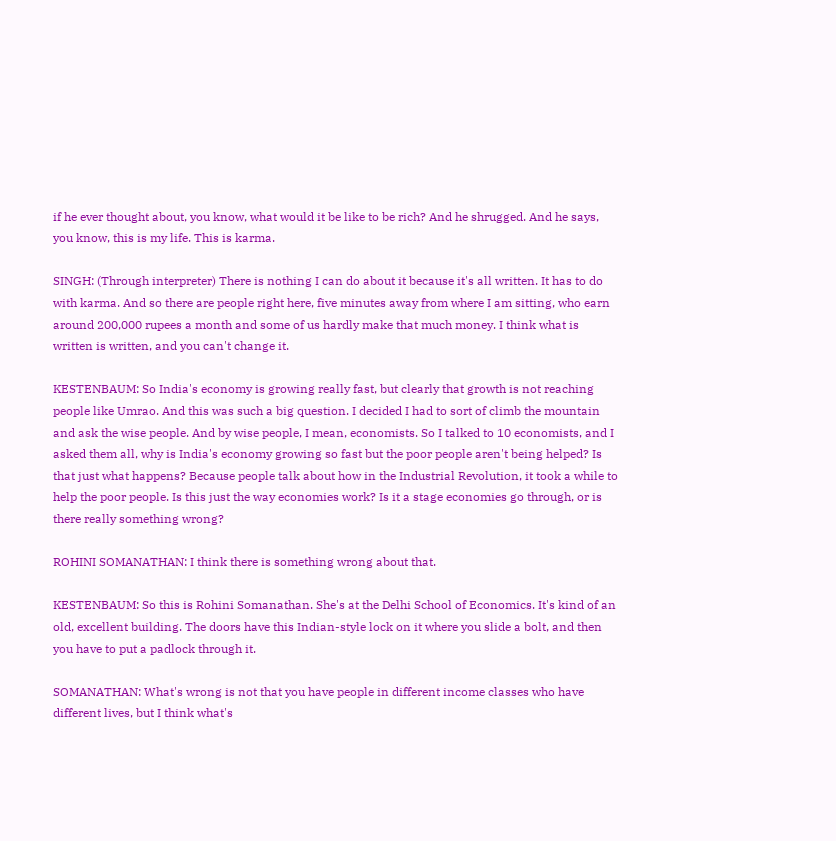if he ever thought about, you know, what would it be like to be rich? And he shrugged. And he says, you know, this is my life. This is karma.

SINGH: (Through interpreter) There is nothing I can do about it because it's all written. It has to do with karma. And so there are people right here, five minutes away from where I am sitting, who earn around 200,000 rupees a month and some of us hardly make that much money. I think what is written is written, and you can't change it.

KESTENBAUM: So India's economy is growing really fast, but clearly that growth is not reaching people like Umrao. And this was such a big question. I decided I had to sort of climb the mountain and ask the wise people. And by wise people, I mean, economists. So I talked to 10 economists, and I asked them all, why is India's economy growing so fast but the poor people aren't being helped? Is that just what happens? Because people talk about how in the Industrial Revolution, it took a while to help the poor people. Is this just the way economies work? Is it a stage economies go through, or is there really something wrong?

ROHINI SOMANATHAN: I think there is something wrong about that.

KESTENBAUM: So this is Rohini Somanathan. She's at the Delhi School of Economics. It's kind of an old, excellent building. The doors have this Indian-style lock on it where you slide a bolt, and then you have to put a padlock through it.

SOMANATHAN: What's wrong is not that you have people in different income classes who have different lives, but I think what's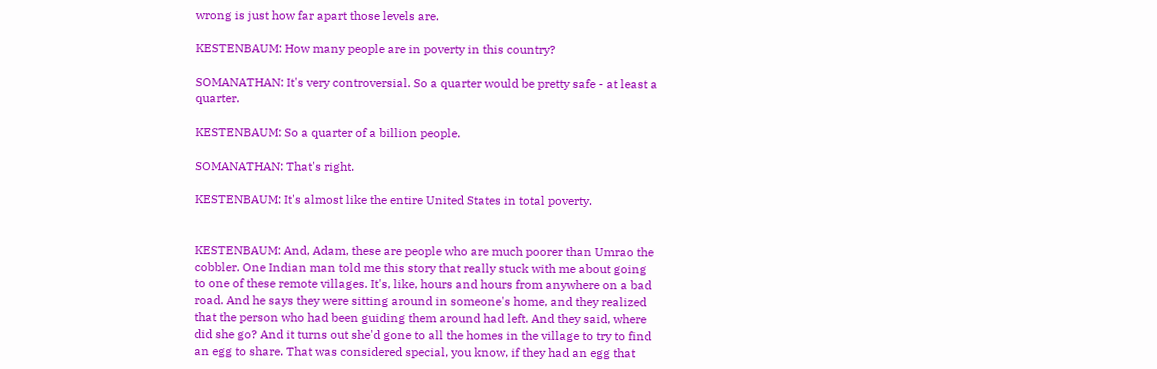wrong is just how far apart those levels are.

KESTENBAUM: How many people are in poverty in this country?

SOMANATHAN: It's very controversial. So a quarter would be pretty safe - at least a quarter.

KESTENBAUM: So a quarter of a billion people.

SOMANATHAN: That's right.

KESTENBAUM: It's almost like the entire United States in total poverty.


KESTENBAUM: And, Adam, these are people who are much poorer than Umrao the cobbler. One Indian man told me this story that really stuck with me about going to one of these remote villages. It's, like, hours and hours from anywhere on a bad road. And he says they were sitting around in someone's home, and they realized that the person who had been guiding them around had left. And they said, where did she go? And it turns out she'd gone to all the homes in the village to try to find an egg to share. That was considered special, you know, if they had an egg that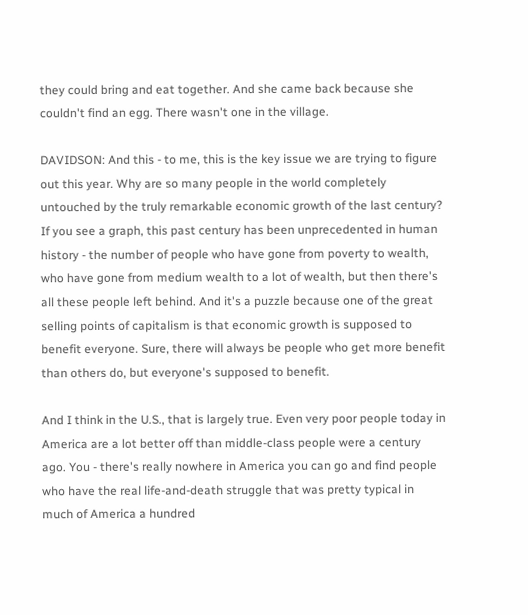they could bring and eat together. And she came back because she couldn't find an egg. There wasn't one in the village.

DAVIDSON: And this - to me, this is the key issue we are trying to figure out this year. Why are so many people in the world completely untouched by the truly remarkable economic growth of the last century? If you see a graph, this past century has been unprecedented in human history - the number of people who have gone from poverty to wealth, who have gone from medium wealth to a lot of wealth, but then there's all these people left behind. And it's a puzzle because one of the great selling points of capitalism is that economic growth is supposed to benefit everyone. Sure, there will always be people who get more benefit than others do, but everyone's supposed to benefit.

And I think in the U.S., that is largely true. Even very poor people today in America are a lot better off than middle-class people were a century ago. You - there's really nowhere in America you can go and find people who have the real life-and-death struggle that was pretty typical in much of America a hundred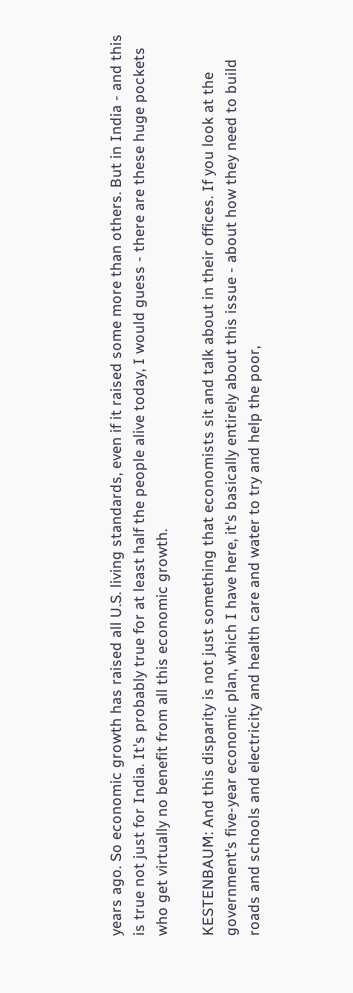years ago. So economic growth has raised all U.S. living standards, even if it raised some more than others. But in India - and this is true not just for India. It's probably true for at least half the people alive today, I would guess - there are these huge pockets who get virtually no benefit from all this economic growth.

KESTENBAUM: And this disparity is not just something that economists sit and talk about in their offices. If you look at the government's five-year economic plan, which I have here, it's basically entirely about this issue - about how they need to build roads and schools and electricity and health care and water to try and help the poor,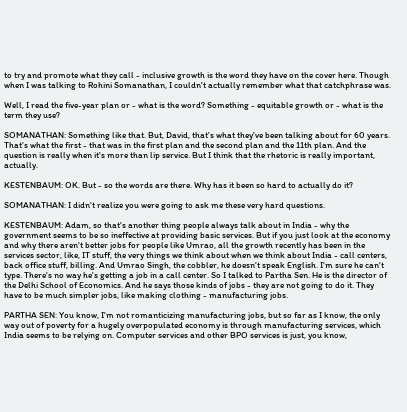to try and promote what they call - inclusive growth is the word they have on the cover here. Though when I was talking to Rohini Somanathan, I couldn't actually remember what that catchphrase was.

Well, I read the five-year plan or - what is the word? Something - equitable growth or - what is the term they use?

SOMANATHAN: Something like that. But, David, that's what they've been talking about for 60 years. That's what the first - that was in the first plan and the second plan and the 11th plan. And the question is really when it's more than lip service. But I think that the rhetoric is really important, actually.

KESTENBAUM: OK. But - so the words are there. Why has it been so hard to actually do it?

SOMANATHAN: I didn't realize you were going to ask me these very hard questions.

KESTENBAUM: Adam, so that's another thing people always talk about in India - why the government seems to be so ineffective at providing basic services. But if you just look at the economy and why there aren't better jobs for people like Umrao, all the growth recently has been in the services sector, like, IT stuff, the very things we think about when we think about India - call centers, back office stuff, billing. And Umrao Singh, the cobbler, he doesn't speak English. I'm sure he can't type. There's no way he's getting a job in a call center. So I talked to Partha Sen. He is the director of the Delhi School of Economics. And he says those kinds of jobs - they are not going to do it. They have to be much simpler jobs, like making clothing - manufacturing jobs.

PARTHA SEN: You know, I'm not romanticizing manufacturing jobs, but so far as I know, the only way out of poverty for a hugely overpopulated economy is through manufacturing services, which India seems to be relying on. Computer services and other BPO services is just, you know,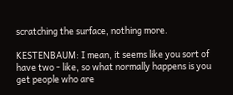scratching the surface, nothing more.

KESTENBAUM: I mean, it seems like you sort of have two - like, so what normally happens is you get people who are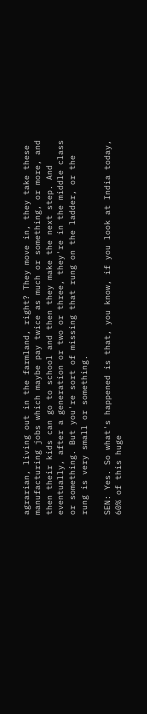agrarian, living out in the farmland, right? They move in, they take these manufacturing jobs which maybe pay twice as much or something, or more, and then their kids can go to school and then they make the next step. And eventually, after a generation or two or three, they're in the middle class or something. But you're sort of missing that rung on the ladder, or the rung is very small or something.

SEN: Yes. So what's happened is that, you know, if you look at India today, 60% of this huge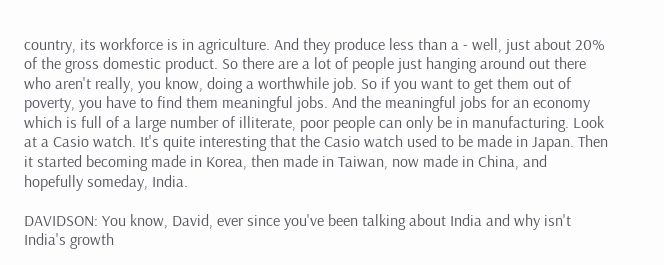country, its workforce is in agriculture. And they produce less than a - well, just about 20% of the gross domestic product. So there are a lot of people just hanging around out there who aren't really, you know, doing a worthwhile job. So if you want to get them out of poverty, you have to find them meaningful jobs. And the meaningful jobs for an economy which is full of a large number of illiterate, poor people can only be in manufacturing. Look at a Casio watch. It's quite interesting that the Casio watch used to be made in Japan. Then it started becoming made in Korea, then made in Taiwan, now made in China, and hopefully someday, India.

DAVIDSON: You know, David, ever since you've been talking about India and why isn't India's growth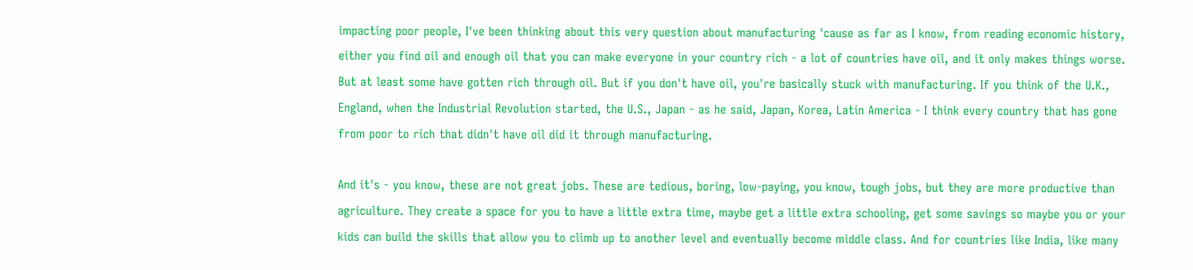impacting poor people, I've been thinking about this very question about manufacturing 'cause as far as I know, from reading economic history, either you find oil and enough oil that you can make everyone in your country rich - a lot of countries have oil, and it only makes things worse. But at least some have gotten rich through oil. But if you don't have oil, you're basically stuck with manufacturing. If you think of the U.K., England, when the Industrial Revolution started, the U.S., Japan - as he said, Japan, Korea, Latin America - I think every country that has gone from poor to rich that didn't have oil did it through manufacturing.

And it's - you know, these are not great jobs. These are tedious, boring, low-paying, you know, tough jobs, but they are more productive than agriculture. They create a space for you to have a little extra time, maybe get a little extra schooling, get some savings so maybe you or your kids can build the skills that allow you to climb up to another level and eventually become middle class. And for countries like India, like many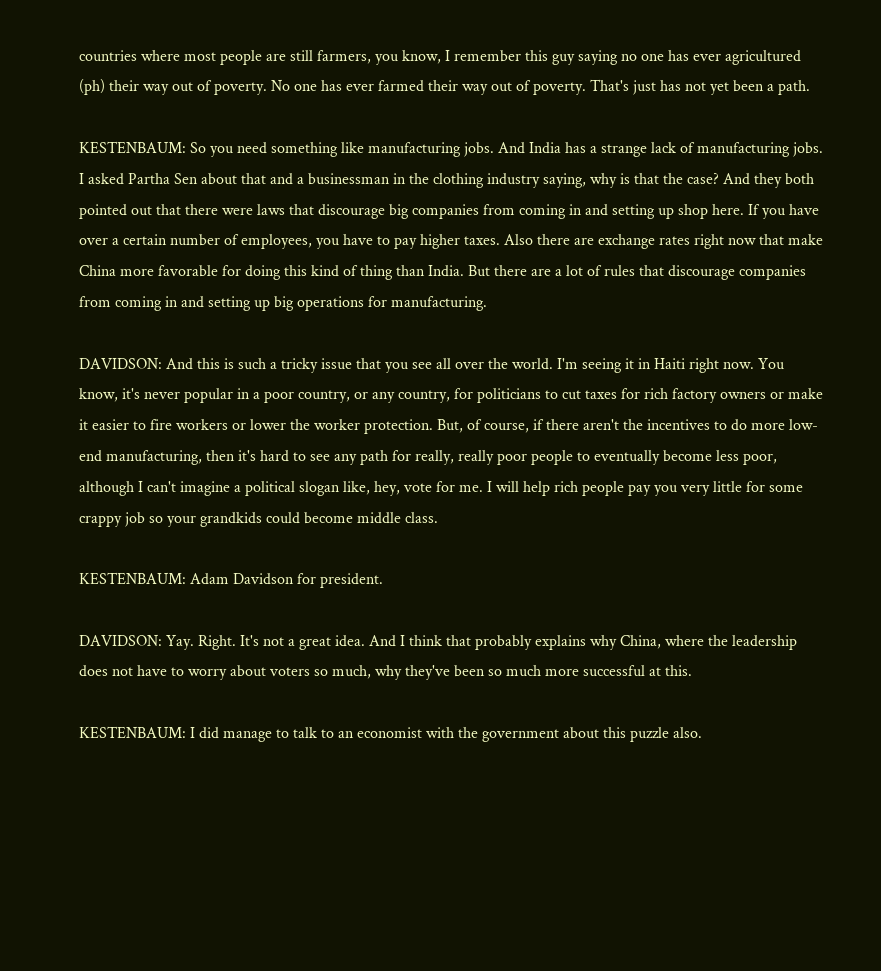countries where most people are still farmers, you know, I remember this guy saying no one has ever agricultured (ph) their way out of poverty. No one has ever farmed their way out of poverty. That's just has not yet been a path.

KESTENBAUM: So you need something like manufacturing jobs. And India has a strange lack of manufacturing jobs. I asked Partha Sen about that and a businessman in the clothing industry saying, why is that the case? And they both pointed out that there were laws that discourage big companies from coming in and setting up shop here. If you have over a certain number of employees, you have to pay higher taxes. Also there are exchange rates right now that make China more favorable for doing this kind of thing than India. But there are a lot of rules that discourage companies from coming in and setting up big operations for manufacturing.

DAVIDSON: And this is such a tricky issue that you see all over the world. I'm seeing it in Haiti right now. You know, it's never popular in a poor country, or any country, for politicians to cut taxes for rich factory owners or make it easier to fire workers or lower the worker protection. But, of course, if there aren't the incentives to do more low-end manufacturing, then it's hard to see any path for really, really poor people to eventually become less poor, although I can't imagine a political slogan like, hey, vote for me. I will help rich people pay you very little for some crappy job so your grandkids could become middle class.

KESTENBAUM: Adam Davidson for president.

DAVIDSON: Yay. Right. It's not a great idea. And I think that probably explains why China, where the leadership does not have to worry about voters so much, why they've been so much more successful at this.

KESTENBAUM: I did manage to talk to an economist with the government about this puzzle also.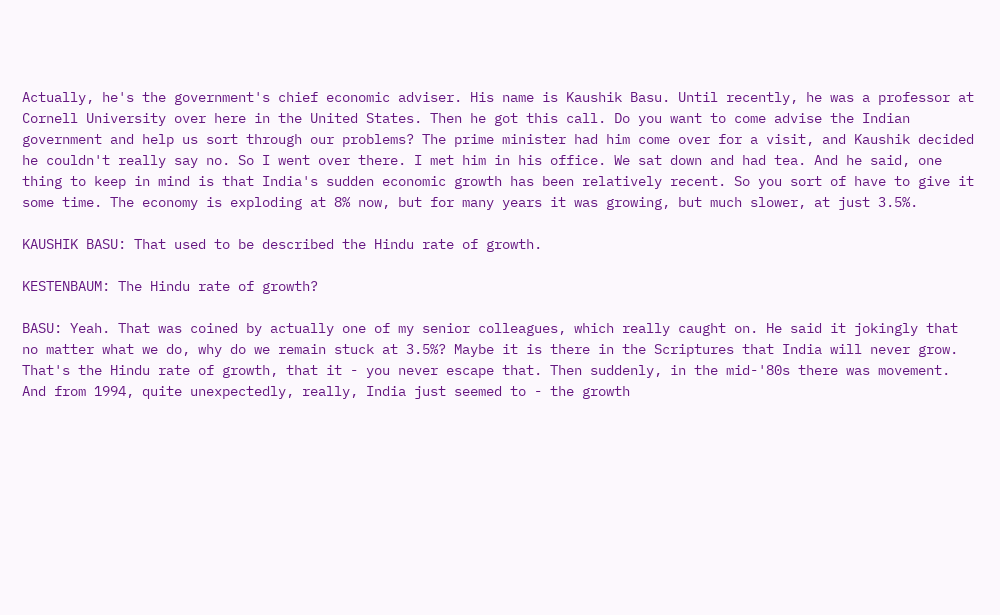Actually, he's the government's chief economic adviser. His name is Kaushik Basu. Until recently, he was a professor at Cornell University over here in the United States. Then he got this call. Do you want to come advise the Indian government and help us sort through our problems? The prime minister had him come over for a visit, and Kaushik decided he couldn't really say no. So I went over there. I met him in his office. We sat down and had tea. And he said, one thing to keep in mind is that India's sudden economic growth has been relatively recent. So you sort of have to give it some time. The economy is exploding at 8% now, but for many years it was growing, but much slower, at just 3.5%.

KAUSHIK BASU: That used to be described the Hindu rate of growth.

KESTENBAUM: The Hindu rate of growth?

BASU: Yeah. That was coined by actually one of my senior colleagues, which really caught on. He said it jokingly that no matter what we do, why do we remain stuck at 3.5%? Maybe it is there in the Scriptures that India will never grow. That's the Hindu rate of growth, that it - you never escape that. Then suddenly, in the mid-'80s there was movement. And from 1994, quite unexpectedly, really, India just seemed to - the growth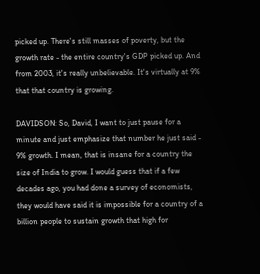picked up. There's still masses of poverty, but the growth rate - the entire country's GDP picked up. And from 2003, it's really unbelievable. It's virtually at 9% that that country is growing.

DAVIDSON: So, David, I want to just pause for a minute and just emphasize that number he just said - 9% growth. I mean, that is insane for a country the size of India to grow. I would guess that if a few decades ago, you had done a survey of economists, they would have said it is impossible for a country of a billion people to sustain growth that high for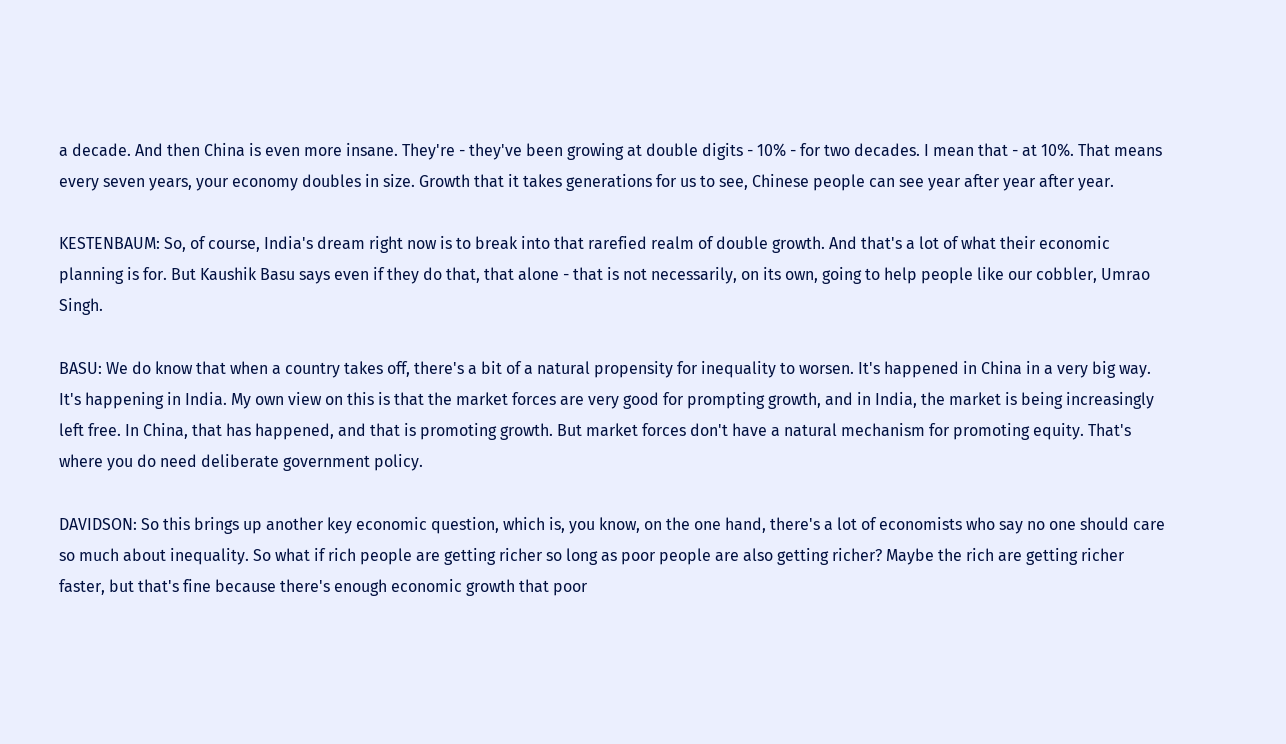a decade. And then China is even more insane. They're - they've been growing at double digits - 10% - for two decades. I mean that - at 10%. That means every seven years, your economy doubles in size. Growth that it takes generations for us to see, Chinese people can see year after year after year.

KESTENBAUM: So, of course, India's dream right now is to break into that rarefied realm of double growth. And that's a lot of what their economic planning is for. But Kaushik Basu says even if they do that, that alone - that is not necessarily, on its own, going to help people like our cobbler, Umrao Singh.

BASU: We do know that when a country takes off, there's a bit of a natural propensity for inequality to worsen. It's happened in China in a very big way. It's happening in India. My own view on this is that the market forces are very good for prompting growth, and in India, the market is being increasingly left free. In China, that has happened, and that is promoting growth. But market forces don't have a natural mechanism for promoting equity. That's where you do need deliberate government policy.

DAVIDSON: So this brings up another key economic question, which is, you know, on the one hand, there's a lot of economists who say no one should care so much about inequality. So what if rich people are getting richer so long as poor people are also getting richer? Maybe the rich are getting richer faster, but that's fine because there's enough economic growth that poor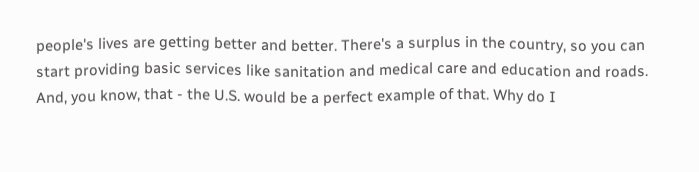people's lives are getting better and better. There's a surplus in the country, so you can start providing basic services like sanitation and medical care and education and roads. And, you know, that - the U.S. would be a perfect example of that. Why do I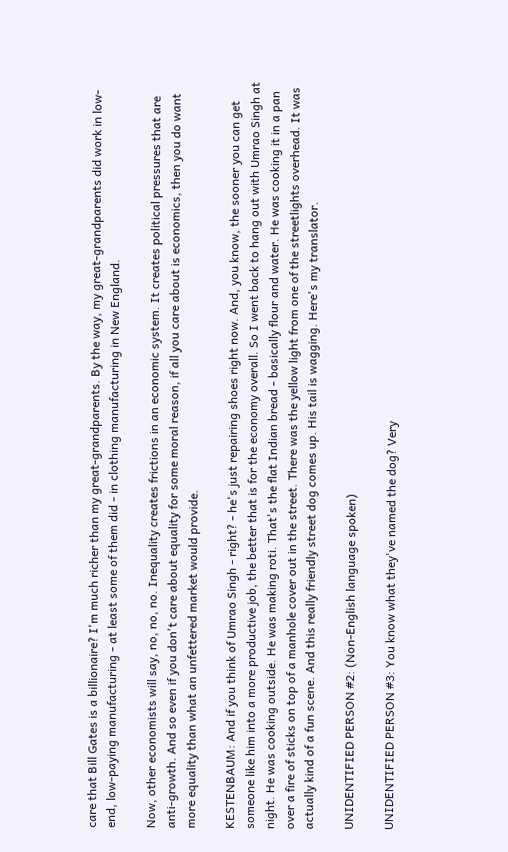care that Bill Gates is a billionaire? I'm much richer than my great-grandparents. By the way, my great-grandparents did work in low-end, low-paying manufacturing - at least some of them did - in clothing manufacturing in New England.

Now, other economists will say, no, no, no. Inequality creates frictions in an economic system. It creates political pressures that are anti-growth. And so even if you don't care about equality for some moral reason, if all you care about is economics, then you do want more equality than what an unfettered market would provide.

KESTENBAUM: And if you think of Umrao Singh - right? - he's just repairing shoes right now. And, you know, the sooner you can get someone like him into a more productive job, the better that is for the economy overall. So I went back to hang out with Umrao Singh at night. He was cooking outside. He was making roti. That's the flat Indian bread - basically flour and water. He was cooking it in a pan over a fire of sticks on top of a manhole cover out in the street. There was the yellow light from one of the streetlights overhead. It was actually kind of a fun scene. And this really friendly street dog comes up. His tail is wagging. Here's my translator.

UNIDENTIFIED PERSON #2: (Non-English language spoken)

UNIDENTIFIED PERSON #3: You know what they've named the dog? Very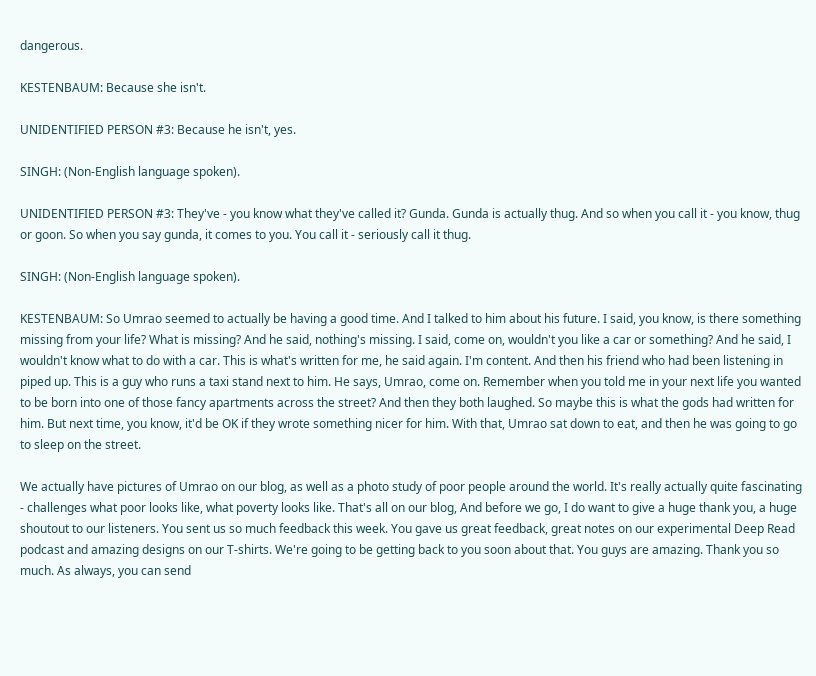dangerous.

KESTENBAUM: Because she isn't.

UNIDENTIFIED PERSON #3: Because he isn't, yes.

SINGH: (Non-English language spoken).

UNIDENTIFIED PERSON #3: They've - you know what they've called it? Gunda. Gunda is actually thug. And so when you call it - you know, thug or goon. So when you say gunda, it comes to you. You call it - seriously call it thug.

SINGH: (Non-English language spoken).

KESTENBAUM: So Umrao seemed to actually be having a good time. And I talked to him about his future. I said, you know, is there something missing from your life? What is missing? And he said, nothing's missing. I said, come on, wouldn't you like a car or something? And he said, I wouldn't know what to do with a car. This is what's written for me, he said again. I'm content. And then his friend who had been listening in piped up. This is a guy who runs a taxi stand next to him. He says, Umrao, come on. Remember when you told me in your next life you wanted to be born into one of those fancy apartments across the street? And then they both laughed. So maybe this is what the gods had written for him. But next time, you know, it'd be OK if they wrote something nicer for him. With that, Umrao sat down to eat, and then he was going to go to sleep on the street.

We actually have pictures of Umrao on our blog, as well as a photo study of poor people around the world. It's really actually quite fascinating - challenges what poor looks like, what poverty looks like. That's all on our blog, And before we go, I do want to give a huge thank you, a huge shoutout to our listeners. You sent us so much feedback this week. You gave us great feedback, great notes on our experimental Deep Read podcast and amazing designs on our T-shirts. We're going to be getting back to you soon about that. You guys are amazing. Thank you so much. As always, you can send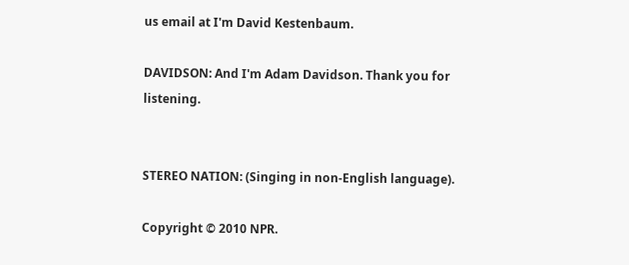us email at I'm David Kestenbaum.

DAVIDSON: And I'm Adam Davidson. Thank you for listening.


STEREO NATION: (Singing in non-English language).

Copyright © 2010 NPR.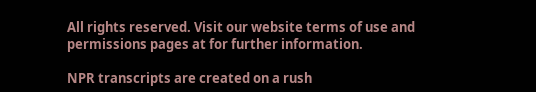All rights reserved. Visit our website terms of use and permissions pages at for further information.

NPR transcripts are created on a rush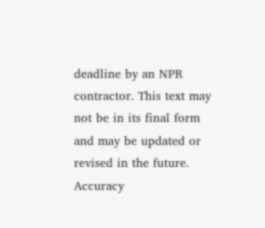deadline by an NPR contractor. This text may not be in its final form and may be updated or revised in the future. Accuracy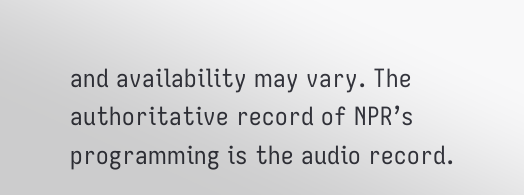and availability may vary. The authoritative record of NPR’s programming is the audio record.